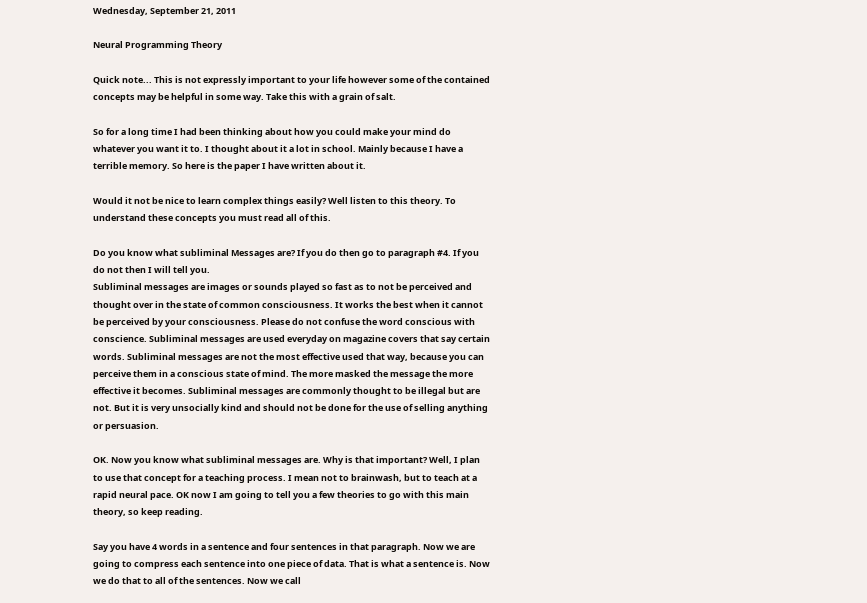Wednesday, September 21, 2011

Neural Programming Theory

Quick note... This is not expressly important to your life however some of the contained concepts may be helpful in some way. Take this with a grain of salt.

So for a long time I had been thinking about how you could make your mind do whatever you want it to. I thought about it a lot in school. Mainly because I have a terrible memory. So here is the paper I have written about it.

Would it not be nice to learn complex things easily? Well listen to this theory. To understand these concepts you must read all of this.

Do you know what subliminal Messages are? If you do then go to paragraph #4. If you do not then I will tell you.
Subliminal messages are images or sounds played so fast as to not be perceived and thought over in the state of common consciousness. It works the best when it cannot be perceived by your consciousness. Please do not confuse the word conscious with conscience. Subliminal messages are used everyday on magazine covers that say certain words. Subliminal messages are not the most effective used that way, because you can perceive them in a conscious state of mind. The more masked the message the more effective it becomes. Subliminal messages are commonly thought to be illegal but are not. But it is very unsocially kind and should not be done for the use of selling anything or persuasion.

OK. Now you know what subliminal messages are. Why is that important? Well, I plan to use that concept for a teaching process. I mean not to brainwash, but to teach at a rapid neural pace. OK now I am going to tell you a few theories to go with this main theory, so keep reading.

Say you have 4 words in a sentence and four sentences in that paragraph. Now we are going to compress each sentence into one piece of data. That is what a sentence is. Now we do that to all of the sentences. Now we call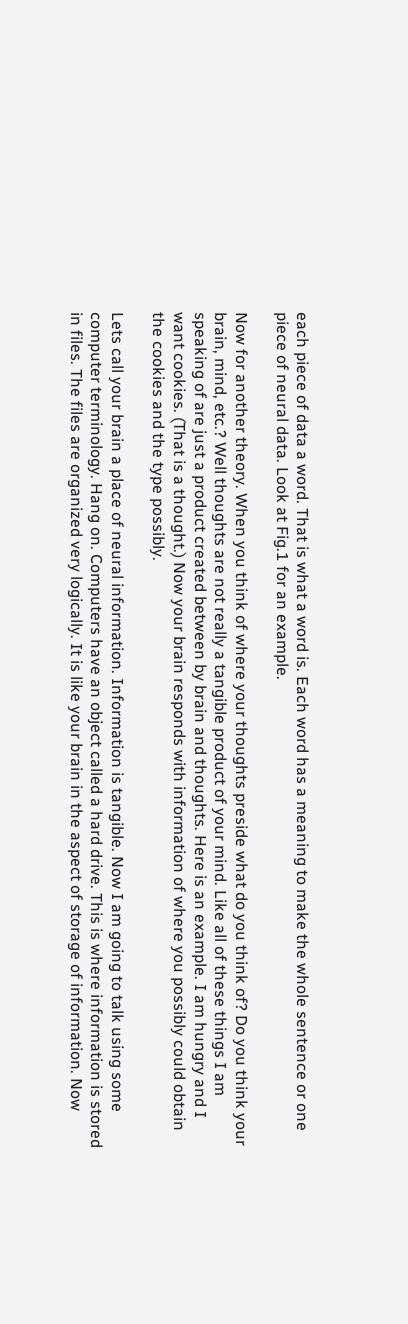each piece of data a word. That is what a word is. Each word has a meaning to make the whole sentence or one piece of neural data. Look at Fig.1 for an example.

Now for another theory. When you think of where your thoughts preside what do you think of? Do you think your brain, mind, etc.? Well thoughts are not really a tangible product of your mind. Like all of these things I am speaking of are just a product created between by brain and thoughts. Here is an example. I am hungry and I want cookies. (That is a thought.) Now your brain responds with information of where you possibly could obtain the cookies and the type possibly.

Lets call your brain a place of neural information. Information is tangible. Now I am going to talk using some computer terminology. Hang on. Computers have an object called a hard drive. This is where information is stored in files. The files are organized very logically. It is like your brain in the aspect of storage of information. Now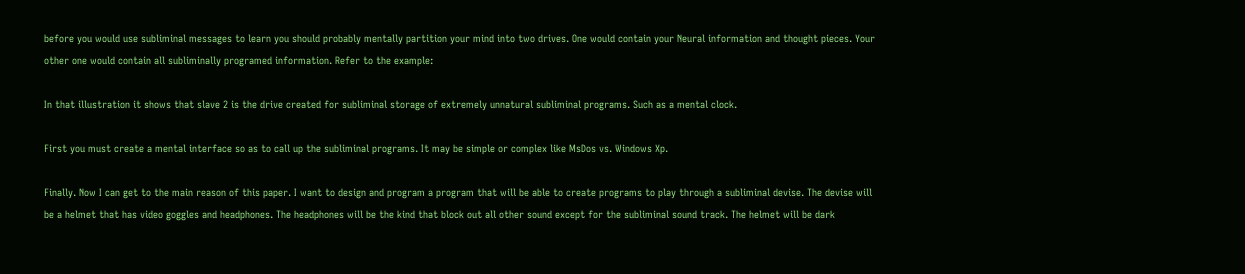before you would use subliminal messages to learn you should probably mentally partition your mind into two drives. One would contain your Neural information and thought pieces. Your other one would contain all subliminally programed information. Refer to the example:

In that illustration it shows that slave 2 is the drive created for subliminal storage of extremely unnatural subliminal programs. Such as a mental clock.

First you must create a mental interface so as to call up the subliminal programs. It may be simple or complex like MsDos vs. Windows Xp.

Finally. Now I can get to the main reason of this paper. I want to design and program a program that will be able to create programs to play through a subliminal devise. The devise will be a helmet that has video goggles and headphones. The headphones will be the kind that block out all other sound except for the subliminal sound track. The helmet will be dark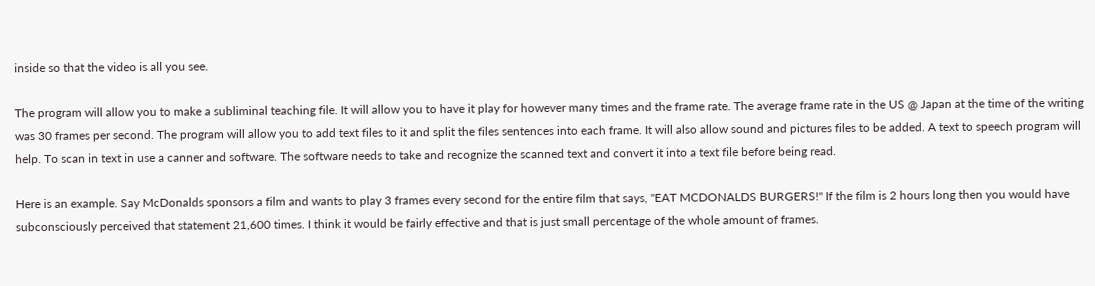inside so that the video is all you see.

The program will allow you to make a subliminal teaching file. It will allow you to have it play for however many times and the frame rate. The average frame rate in the US @ Japan at the time of the writing was 30 frames per second. The program will allow you to add text files to it and split the files sentences into each frame. It will also allow sound and pictures files to be added. A text to speech program will help. To scan in text in use a canner and software. The software needs to take and recognize the scanned text and convert it into a text file before being read.

Here is an example. Say McDonalds sponsors a film and wants to play 3 frames every second for the entire film that says, "EAT MCDONALDS BURGERS!" If the film is 2 hours long then you would have subconsciously perceived that statement 21,600 times. I think it would be fairly effective and that is just small percentage of the whole amount of frames.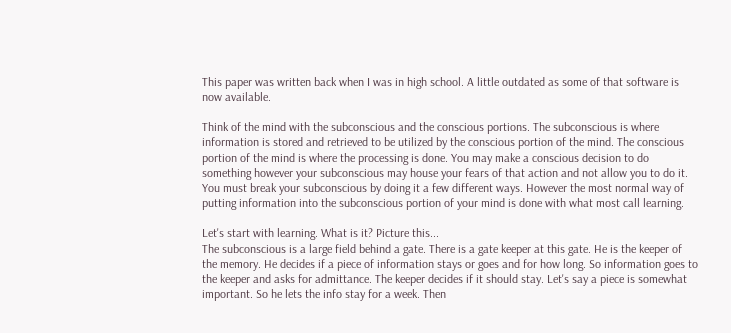This paper was written back when I was in high school. A little outdated as some of that software is now available.

Think of the mind with the subconscious and the conscious portions. The subconscious is where information is stored and retrieved to be utilized by the conscious portion of the mind. The conscious portion of the mind is where the processing is done. You may make a conscious decision to do something however your subconscious may house your fears of that action and not allow you to do it. You must break your subconscious by doing it a few different ways. However the most normal way of putting information into the subconscious portion of your mind is done with what most call learning.

Let's start with learning. What is it? Picture this...
The subconscious is a large field behind a gate. There is a gate keeper at this gate. He is the keeper of the memory. He decides if a piece of information stays or goes and for how long. So information goes to the keeper and asks for admittance. The keeper decides if it should stay. Let's say a piece is somewhat important. So he lets the info stay for a week. Then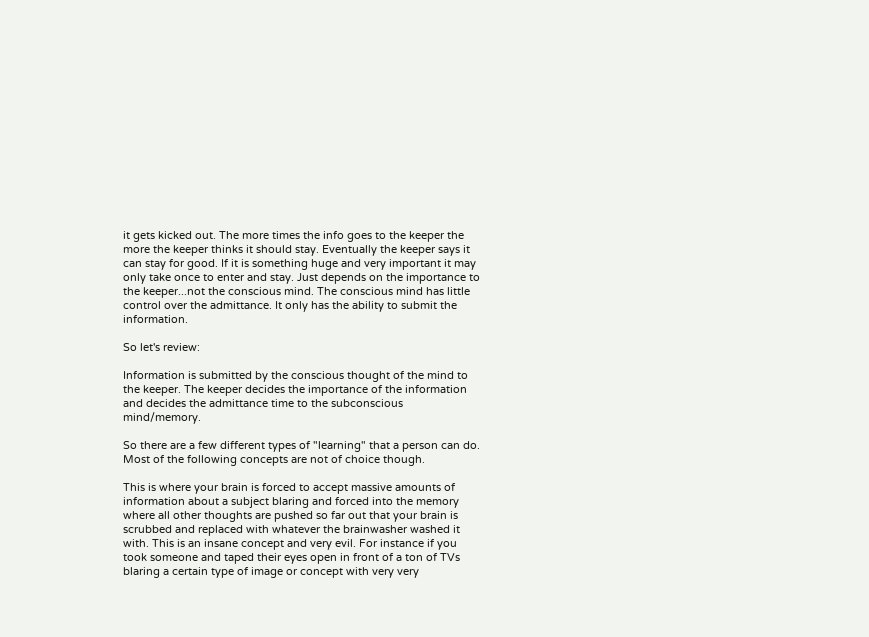it gets kicked out. The more times the info goes to the keeper the more the keeper thinks it should stay. Eventually the keeper says it can stay for good. If it is something huge and very important it may only take once to enter and stay. Just depends on the importance to the keeper...not the conscious mind. The conscious mind has little control over the admittance. It only has the ability to submit the information.

So let's review:

Information is submitted by the conscious thought of the mind to the keeper. The keeper decides the importance of the information and decides the admittance time to the subconscious mind/memory.

So there are a few different types of "learning" that a person can do. Most of the following concepts are not of choice though.

This is where your brain is forced to accept massive amounts of information about a subject blaring and forced into the memory where all other thoughts are pushed so far out that your brain is scrubbed and replaced with whatever the brainwasher washed it with. This is an insane concept and very evil. For instance if you took someone and taped their eyes open in front of a ton of TVs blaring a certain type of image or concept with very very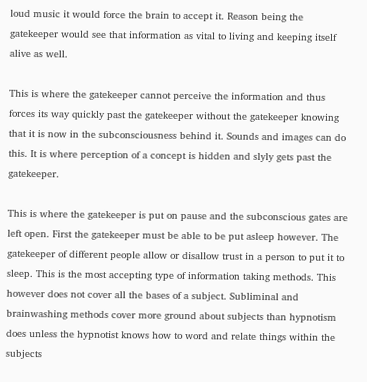loud music it would force the brain to accept it. Reason being the gatekeeper would see that information as vital to living and keeping itself alive as well.

This is where the gatekeeper cannot perceive the information and thus forces its way quickly past the gatekeeper without the gatekeeper knowing that it is now in the subconsciousness behind it. Sounds and images can do this. It is where perception of a concept is hidden and slyly gets past the gatekeeper.

This is where the gatekeeper is put on pause and the subconscious gates are left open. First the gatekeeper must be able to be put asleep however. The gatekeeper of different people allow or disallow trust in a person to put it to sleep. This is the most accepting type of information taking methods. This however does not cover all the bases of a subject. Subliminal and brainwashing methods cover more ground about subjects than hypnotism does unless the hypnotist knows how to word and relate things within the subjects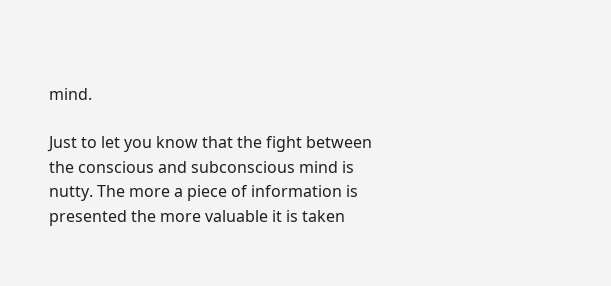mind.

Just to let you know that the fight between the conscious and subconscious mind is nutty. The more a piece of information is presented the more valuable it is taken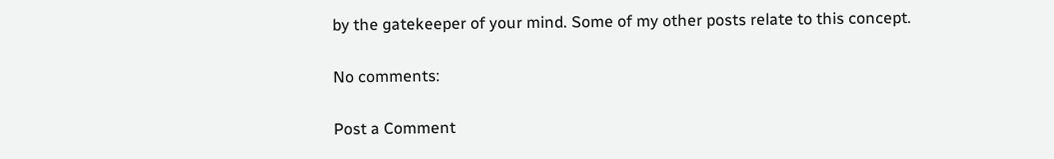by the gatekeeper of your mind. Some of my other posts relate to this concept.

No comments:

Post a Comment